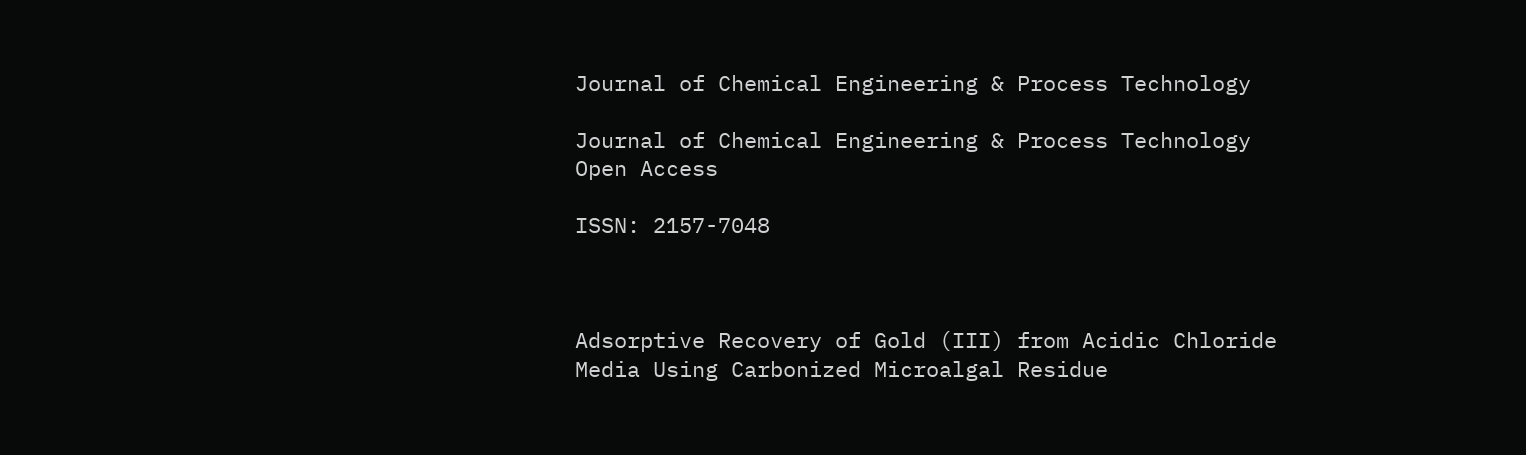Journal of Chemical Engineering & Process Technology

Journal of Chemical Engineering & Process Technology
Open Access

ISSN: 2157-7048



Adsorptive Recovery of Gold (III) from Acidic Chloride Media Using Carbonized Microalgal Residue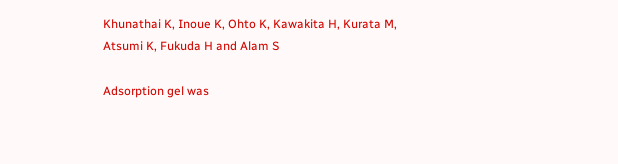Khunathai K, Inoue K, Ohto K, Kawakita H, Kurata M, Atsumi K, Fukuda H and Alam S

Adsorption gel was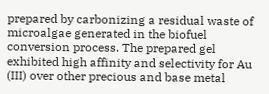prepared by carbonizing a residual waste of microalgae generated in the biofuel conversion process. The prepared gel exhibited high affinity and selectivity for Au (III) over other precious and base metal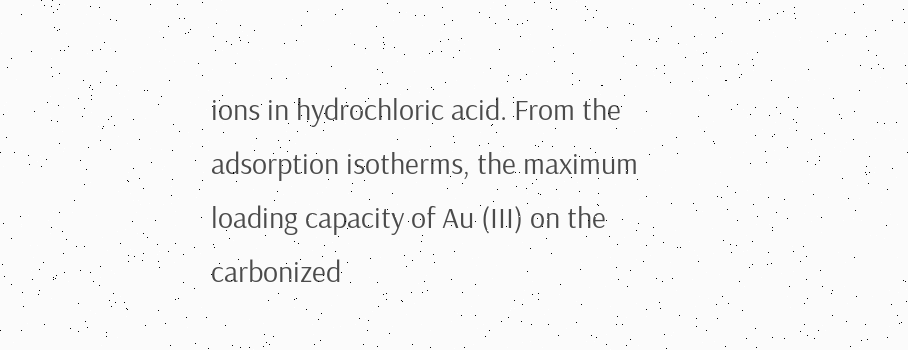ions in hydrochloric acid. From the adsorption isotherms, the maximum loading capacity of Au (III) on the carbonized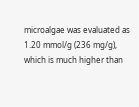microalgae was evaluated as 1.20 mmol/g (236 mg/g), which is much higher than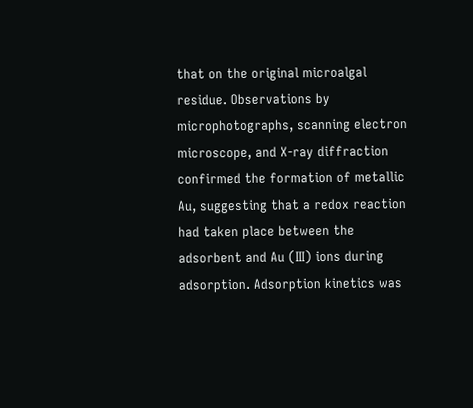that on the original microalgal residue. Observations by microphotographs, scanning electron microscope, and X-ray diffraction confirmed the formation of metallic Au, suggesting that a redox reaction had taken place between the adsorbent and Au (III) ions during adsorption. Adsorption kinetics was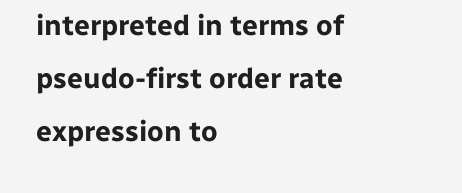interpreted in terms of pseudo-first order rate expression to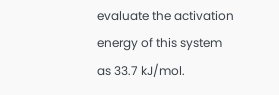evaluate the activation energy of this system as 33.7 kJ/mol.